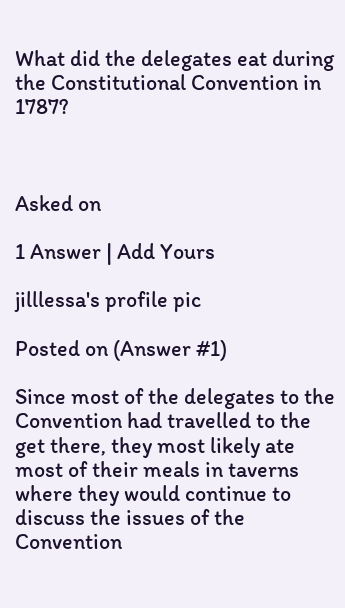What did the delegates eat during the Constitutional Convention in 1787?



Asked on

1 Answer | Add Yours

jilllessa's profile pic

Posted on (Answer #1)

Since most of the delegates to the Convention had travelled to the get there, they most likely ate most of their meals in taverns where they would continue to discuss the issues of the Convention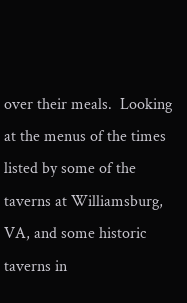over their meals.  Looking at the menus of the times listed by some of the taverns at Williamsburg, VA, and some historic taverns in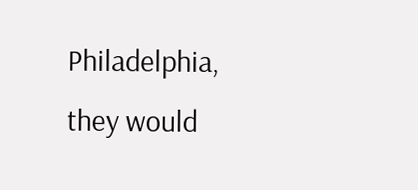Philadelphia, they would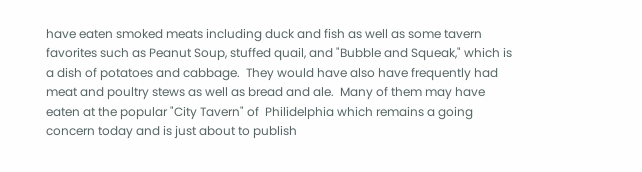have eaten smoked meats including duck and fish as well as some tavern favorites such as Peanut Soup, stuffed quail, and "Bubble and Squeak," which is a dish of potatoes and cabbage.  They would have also have frequently had meat and poultry stews as well as bread and ale.  Many of them may have eaten at the popular "City Tavern" of  Philidelphia which remains a going concern today and is just about to publish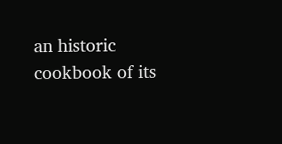an historic cookbook of its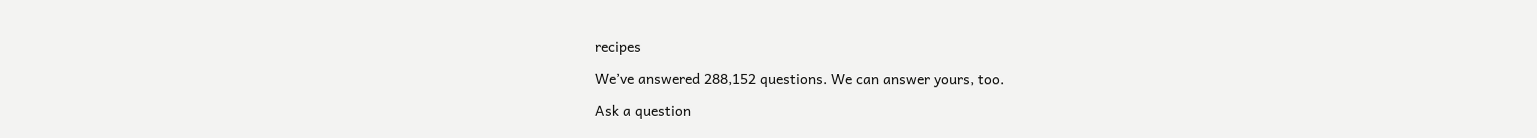recipes

We’ve answered 288,152 questions. We can answer yours, too.

Ask a question